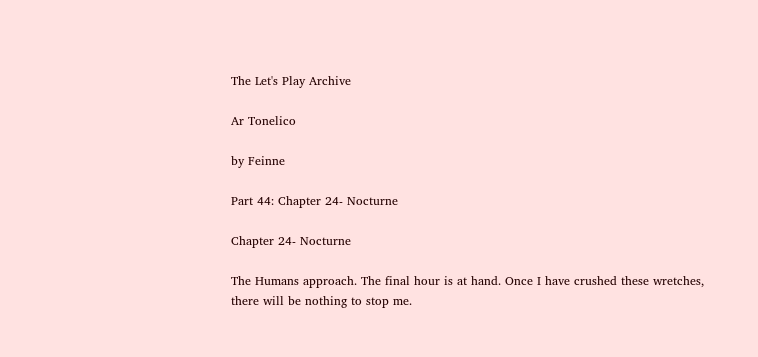The Let's Play Archive

Ar Tonelico

by Feinne

Part 44: Chapter 24- Nocturne

Chapter 24- Nocturne

The Humans approach. The final hour is at hand. Once I have crushed these wretches, there will be nothing to stop me.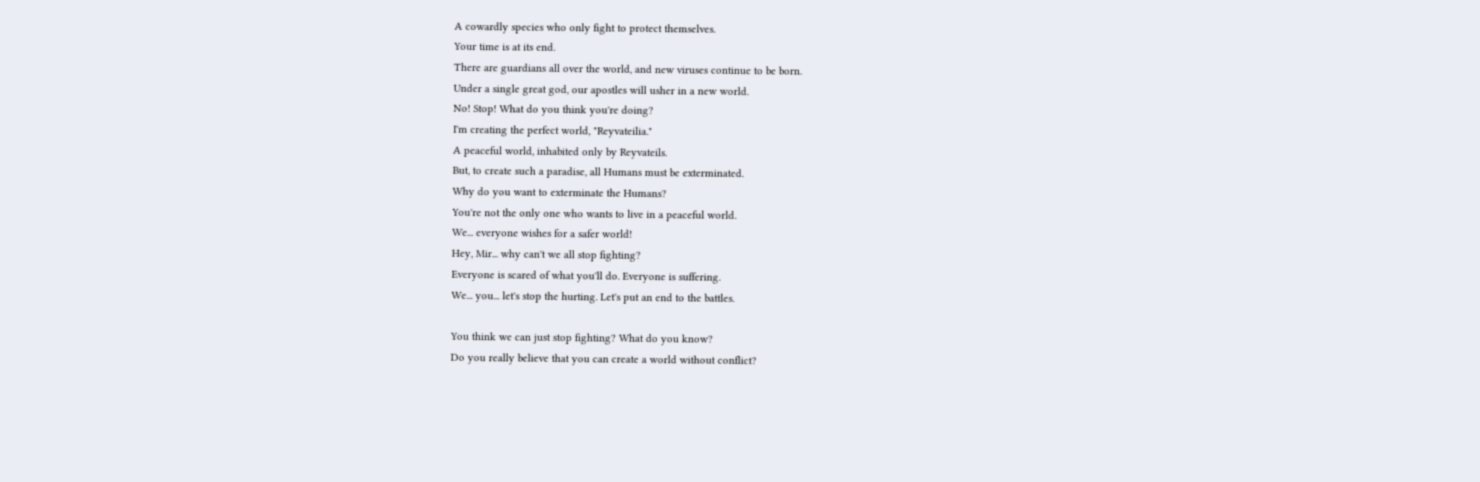A cowardly species who only fight to protect themselves.
Your time is at its end.
There are guardians all over the world, and new viruses continue to be born.
Under a single great god, our apostles will usher in a new world.
No! Stop! What do you think you're doing?
I'm creating the perfect world, "Reyvateilia."
A peaceful world, inhabited only by Reyvateils.
But, to create such a paradise, all Humans must be exterminated.
Why do you want to exterminate the Humans?
You're not the only one who wants to live in a peaceful world.
We... everyone wishes for a safer world!
Hey, Mir... why can't we all stop fighting?
Everyone is scared of what you'll do. Everyone is suffering.
We... you... let's stop the hurting. Let's put an end to the battles.

You think we can just stop fighting? What do you know?
Do you really believe that you can create a world without conflict?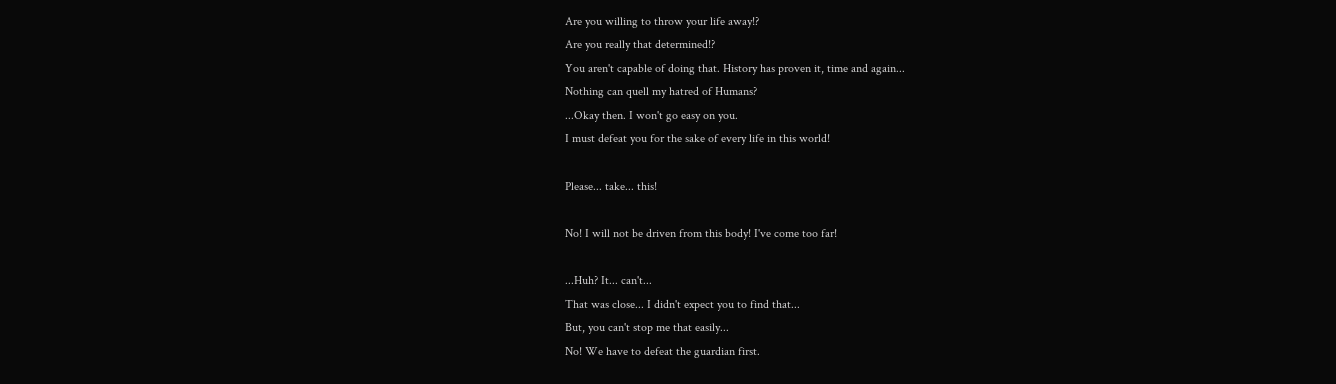Are you willing to throw your life away!?
Are you really that determined!?
You aren't capable of doing that. History has proven it, time and again...
Nothing can quell my hatred of Humans?
...Okay then. I won't go easy on you.
I must defeat you for the sake of every life in this world!

Please... take... this!

No! I will not be driven from this body! I've come too far!

...Huh? It... can't...
That was close... I didn't expect you to find that...
But, you can't stop me that easily...
No! We have to defeat the guardian first.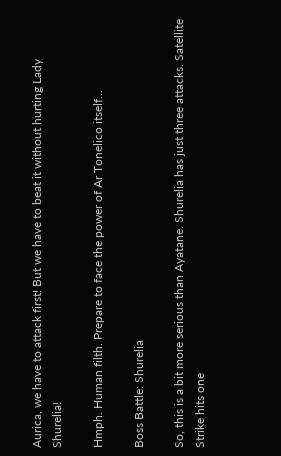Aurica, we have to attack first! But we have to beat it without hurting Lady Shurelia!

Hmph. Human filth. Prepare to face the power of Ar Tonelico itself...

Boss Battle: Shurelia

So, this is a bit more serious than Ayatane. Shurelia has just three attacks. Satellite Strike hits one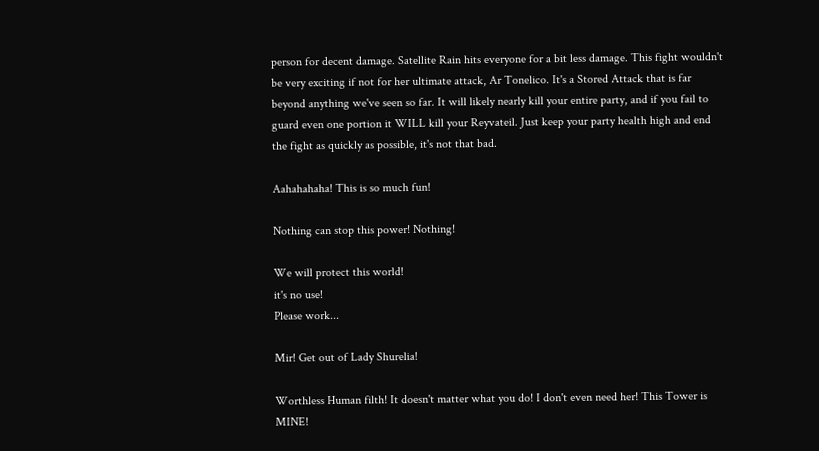person for decent damage. Satellite Rain hits everyone for a bit less damage. This fight wouldn't be very exciting if not for her ultimate attack, Ar Tonelico. It's a Stored Attack that is far beyond anything we've seen so far. It will likely nearly kill your entire party, and if you fail to guard even one portion it WILL kill your Reyvateil. Just keep your party health high and end the fight as quickly as possible, it's not that bad.

Aahahahaha! This is so much fun!

Nothing can stop this power! Nothing!

We will protect this world!
it's no use!
Please work...

Mir! Get out of Lady Shurelia!

Worthless Human filth! It doesn't matter what you do! I don't even need her! This Tower is MINE!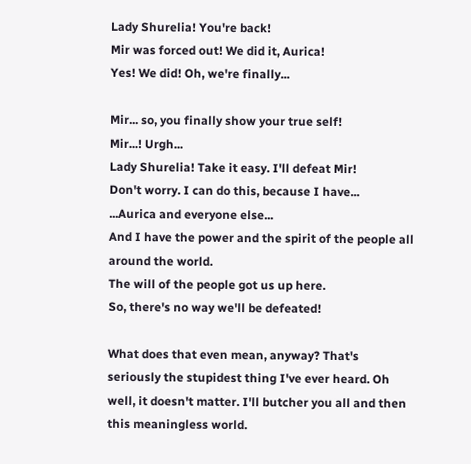Lady Shurelia! You're back!
Mir was forced out! We did it, Aurica!
Yes! We did! Oh, we're finally...

Mir... so, you finally show your true self!
Mir...! Urgh...
Lady Shurelia! Take it easy. I'll defeat Mir!
Don't worry. I can do this, because I have...
...Aurica and everyone else...
And I have the power and the spirit of the people all around the world.
The will of the people got us up here.
So, there's no way we'll be defeated!

What does that even mean, anyway? That's seriously the stupidest thing I've ever heard. Oh well, it doesn't matter. I'll butcher you all and then this meaningless world.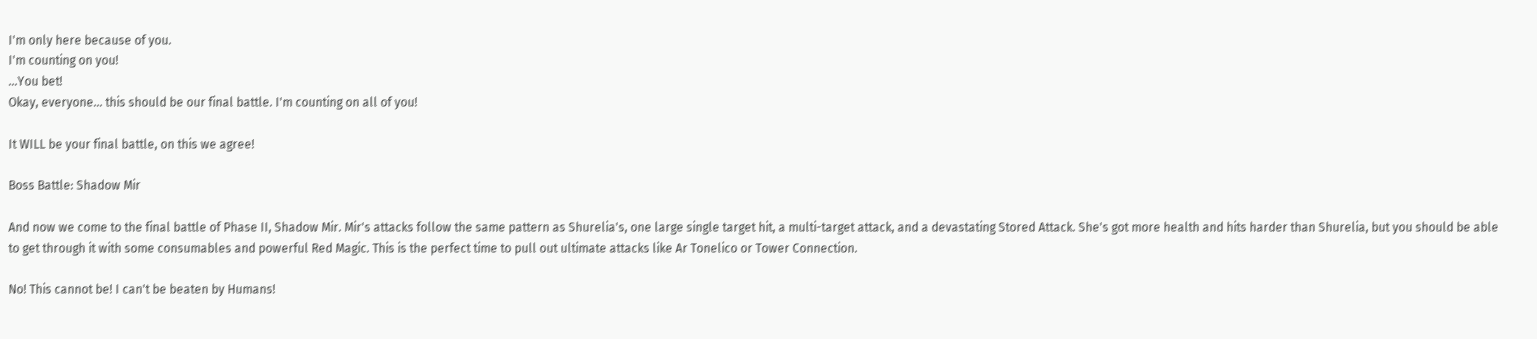I'm only here because of you.
I'm counting on you!
...You bet!
Okay, everyone... this should be our final battle. I'm counting on all of you!

It WILL be your final battle, on this we agree!

Boss Battle: Shadow Mir

And now we come to the final battle of Phase II, Shadow Mir. Mir's attacks follow the same pattern as Shurelia's, one large single target hit, a multi-target attack, and a devastating Stored Attack. She's got more health and hits harder than Shurelia, but you should be able to get through it with some consumables and powerful Red Magic. This is the perfect time to pull out ultimate attacks like Ar Tonelico or Tower Connection.

No! This cannot be! I can't be beaten by Humans!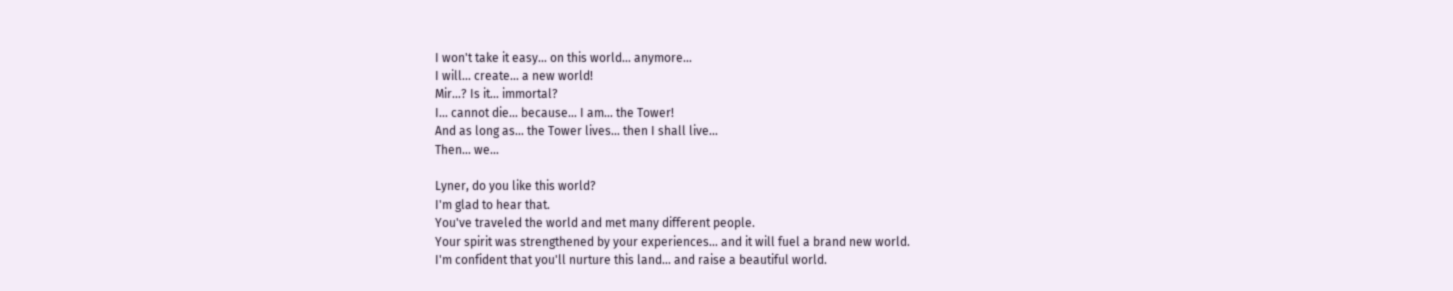I won't take it easy... on this world... anymore...
I will... create... a new world!
Mir...? Is it... immortal?
I... cannot die... because... I am... the Tower!
And as long as... the Tower lives... then I shall live...
Then... we...

Lyner, do you like this world?
I'm glad to hear that.
You've traveled the world and met many different people.
Your spirit was strengthened by your experiences... and it will fuel a brand new world.
I'm confident that you'll nurture this land... and raise a beautiful world.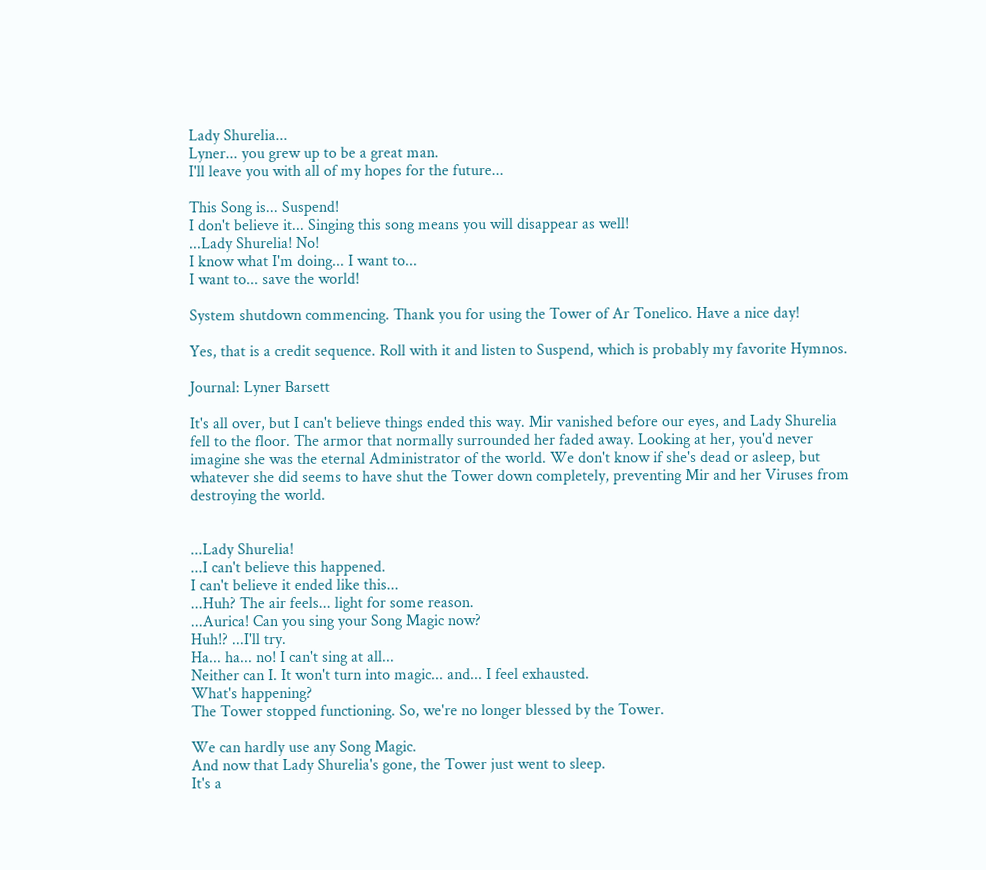Lady Shurelia...
Lyner... you grew up to be a great man.
I'll leave you with all of my hopes for the future...

This Song is... Suspend!
I don't believe it... Singing this song means you will disappear as well!
...Lady Shurelia! No!
I know what I'm doing... I want to...
I want to... save the world!

System shutdown commencing. Thank you for using the Tower of Ar Tonelico. Have a nice day!

Yes, that is a credit sequence. Roll with it and listen to Suspend, which is probably my favorite Hymnos.

Journal: Lyner Barsett

It's all over, but I can't believe things ended this way. Mir vanished before our eyes, and Lady Shurelia fell to the floor. The armor that normally surrounded her faded away. Looking at her, you'd never imagine she was the eternal Administrator of the world. We don't know if she's dead or asleep, but whatever she did seems to have shut the Tower down completely, preventing Mir and her Viruses from destroying the world.


...Lady Shurelia!
...I can't believe this happened.
I can't believe it ended like this...
...Huh? The air feels... light for some reason.
...Aurica! Can you sing your Song Magic now?
Huh!? ...I'll try.
Ha... ha... no! I can't sing at all...
Neither can I. It won't turn into magic... and... I feel exhausted.
What's happening?
The Tower stopped functioning. So, we're no longer blessed by the Tower.

We can hardly use any Song Magic.
And now that Lady Shurelia's gone, the Tower just went to sleep.
It's a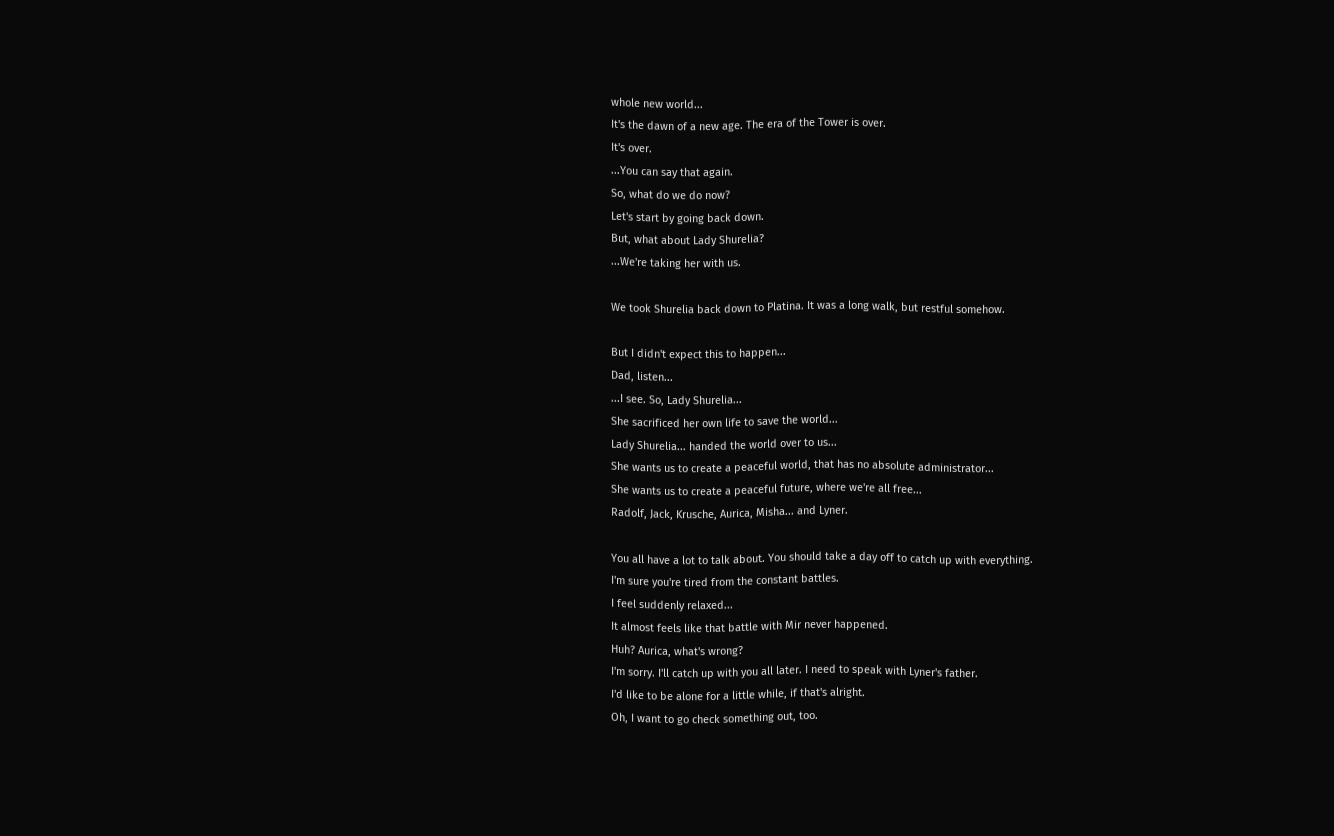whole new world...
It's the dawn of a new age. The era of the Tower is over.
It's over.
...You can say that again.
So, what do we do now?
Let's start by going back down.
But, what about Lady Shurelia?
...We're taking her with us.

We took Shurelia back down to Platina. It was a long walk, but restful somehow.

But I didn't expect this to happen...
Dad, listen...
...I see. So, Lady Shurelia...
She sacrificed her own life to save the world...
Lady Shurelia... handed the world over to us...
She wants us to create a peaceful world, that has no absolute administrator...
She wants us to create a peaceful future, where we're all free...
Radolf, Jack, Krusche, Aurica, Misha... and Lyner.

You all have a lot to talk about. You should take a day off to catch up with everything.
I'm sure you're tired from the constant battles.
I feel suddenly relaxed...
It almost feels like that battle with Mir never happened.
Huh? Aurica, what's wrong?
I'm sorry. I'll catch up with you all later. I need to speak with Lyner's father.
I'd like to be alone for a little while, if that's alright.
Oh, I want to go check something out, too.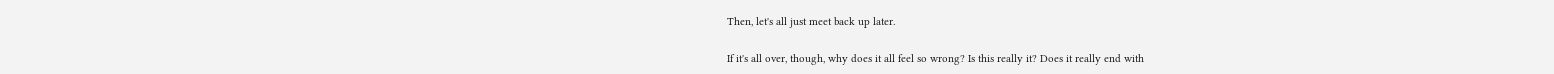Then, let's all just meet back up later.

If it's all over, though, why does it all feel so wrong? Is this really it? Does it really end with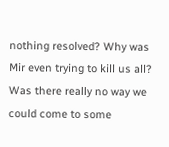nothing resolved? Why was Mir even trying to kill us all? Was there really no way we could come to some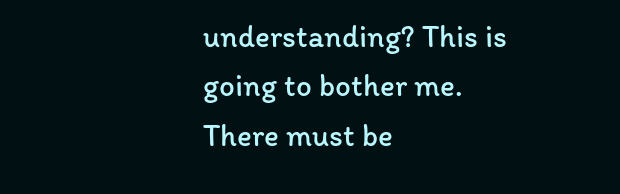understanding? This is going to bother me. There must be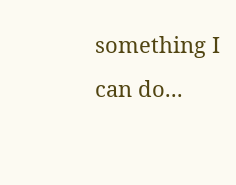something I can do...